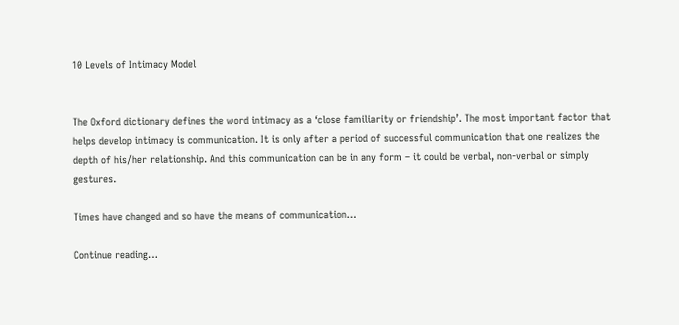10 Levels of Intimacy Model


The Oxford dictionary defines the word intimacy as a ‘close familiarity or friendship’. The most important factor that helps develop intimacy is communication. It is only after a period of successful communication that one realizes the depth of his/her relationship. And this communication can be in any form – it could be verbal, non-verbal or simply gestures.

Times have changed and so have the means of communication…

Continue reading…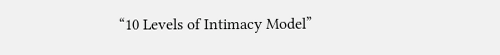“10 Levels of Intimacy Model”